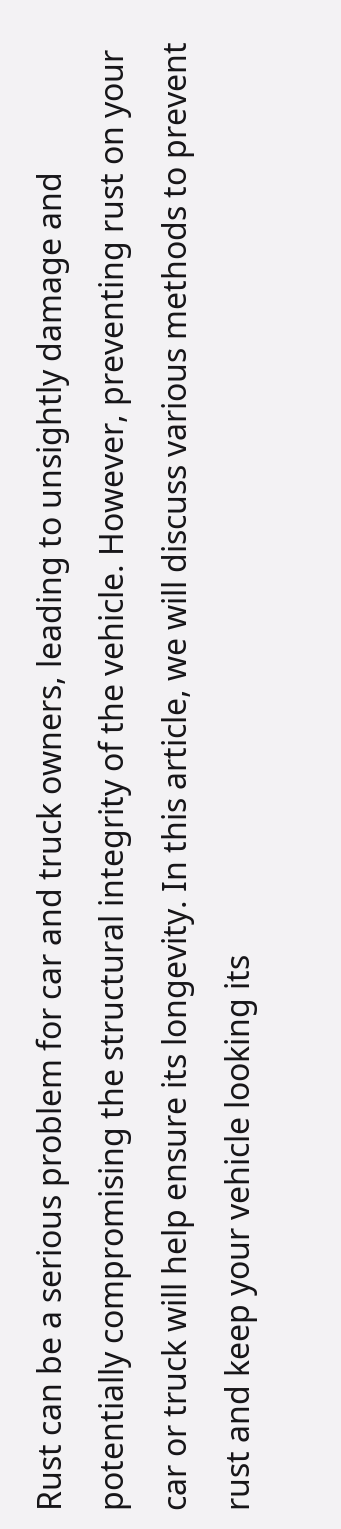Rust can be a serious problem for car and truck owners, leading to unsightly damage and potentially compromising the structural integrity of the vehicle. However, preventing rust on your car or truck will help ensure its longevity. In this article, we will discuss various methods to prevent rust and keep your vehicle looking its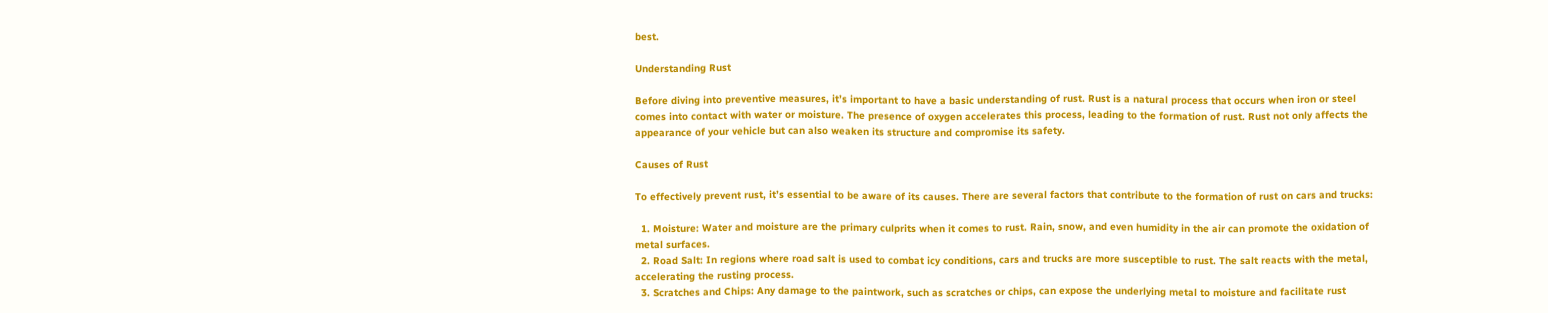best.

Understanding Rust

Before diving into preventive measures, it’s important to have a basic understanding of rust. Rust is a natural process that occurs when iron or steel comes into contact with water or moisture. The presence of oxygen accelerates this process, leading to the formation of rust. Rust not only affects the appearance of your vehicle but can also weaken its structure and compromise its safety.

Causes of Rust

To effectively prevent rust, it’s essential to be aware of its causes. There are several factors that contribute to the formation of rust on cars and trucks:

  1. Moisture: Water and moisture are the primary culprits when it comes to rust. Rain, snow, and even humidity in the air can promote the oxidation of metal surfaces.
  2. Road Salt: In regions where road salt is used to combat icy conditions, cars and trucks are more susceptible to rust. The salt reacts with the metal, accelerating the rusting process.
  3. Scratches and Chips: Any damage to the paintwork, such as scratches or chips, can expose the underlying metal to moisture and facilitate rust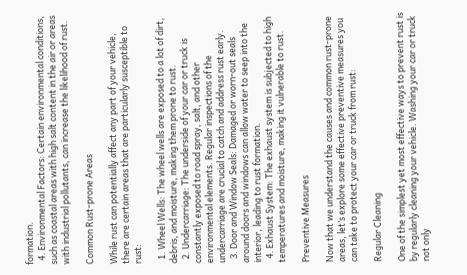formation.
  4. Environmental Factors: Certain environmental conditions, such as coastal areas with high salt content in the air or areas with industrial pollutants, can increase the likelihood of rust.

Common Rust-prone Areas

While rust can potentially affect any part of your vehicle, there are certain areas that are particularly susceptible to rust:

  1. Wheel Wells: The wheel wells are exposed to a lot of dirt, debris, and moisture, making them prone to rust.
  2. Undercarriage: The underside of your car or truck is constantly exposed to road spray, salt, and other environmental elements. Regular inspections of the undercarriage are crucial to catch and address rust early.
  3. Door and Window Seals: Damaged or worn-out seals around doors and windows can allow water to seep into the interior, leading to rust formation.
  4. Exhaust System: The exhaust system is subjected to high temperatures and moisture, making it vulnerable to rust.

Preventive Measures

Now that we understand the causes and common rust-prone areas, let’s explore some effective preventive measures you can take to protect your car or truck from rust:

Regular Cleaning

One of the simplest yet most effective ways to prevent rust is by regularly cleaning your vehicle. Washing your car or truck not only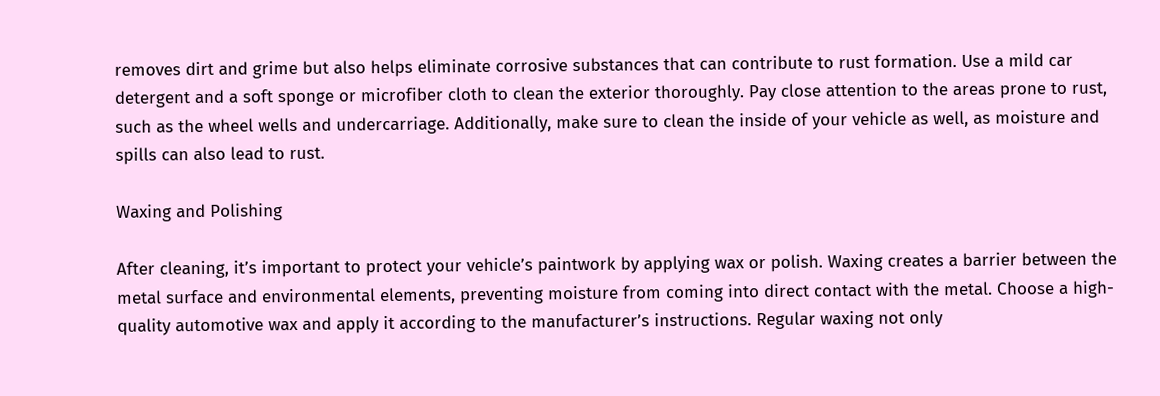removes dirt and grime but also helps eliminate corrosive substances that can contribute to rust formation. Use a mild car detergent and a soft sponge or microfiber cloth to clean the exterior thoroughly. Pay close attention to the areas prone to rust, such as the wheel wells and undercarriage. Additionally, make sure to clean the inside of your vehicle as well, as moisture and spills can also lead to rust.

Waxing and Polishing

After cleaning, it’s important to protect your vehicle’s paintwork by applying wax or polish. Waxing creates a barrier between the metal surface and environmental elements, preventing moisture from coming into direct contact with the metal. Choose a high-quality automotive wax and apply it according to the manufacturer’s instructions. Regular waxing not only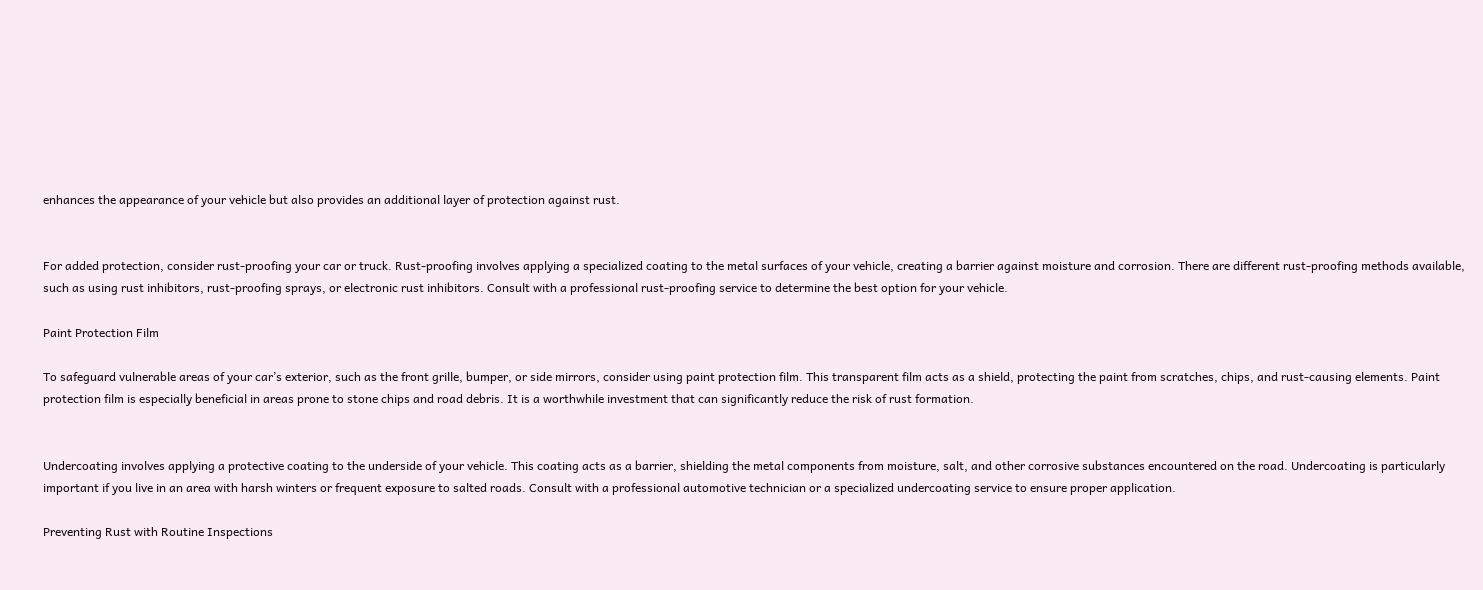enhances the appearance of your vehicle but also provides an additional layer of protection against rust.


For added protection, consider rust-proofing your car or truck. Rust-proofing involves applying a specialized coating to the metal surfaces of your vehicle, creating a barrier against moisture and corrosion. There are different rust-proofing methods available, such as using rust inhibitors, rust-proofing sprays, or electronic rust inhibitors. Consult with a professional rust-proofing service to determine the best option for your vehicle.

Paint Protection Film

To safeguard vulnerable areas of your car’s exterior, such as the front grille, bumper, or side mirrors, consider using paint protection film. This transparent film acts as a shield, protecting the paint from scratches, chips, and rust-causing elements. Paint protection film is especially beneficial in areas prone to stone chips and road debris. It is a worthwhile investment that can significantly reduce the risk of rust formation.


Undercoating involves applying a protective coating to the underside of your vehicle. This coating acts as a barrier, shielding the metal components from moisture, salt, and other corrosive substances encountered on the road. Undercoating is particularly important if you live in an area with harsh winters or frequent exposure to salted roads. Consult with a professional automotive technician or a specialized undercoating service to ensure proper application.

Preventing Rust with Routine Inspections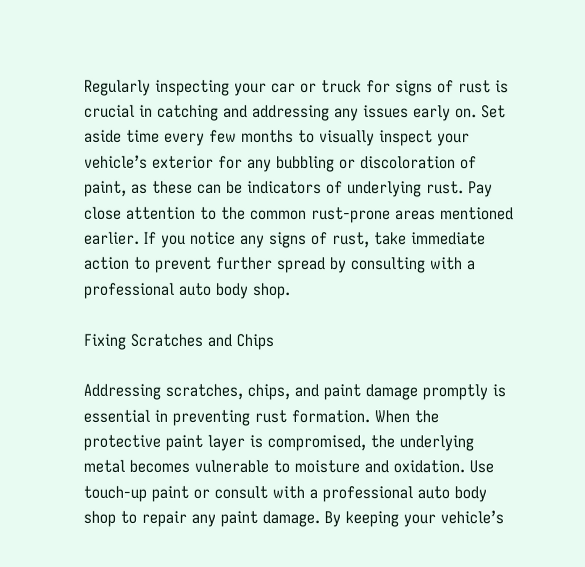Regularly inspecting your car or truck for signs of rust is crucial in catching and addressing any issues early on. Set aside time every few months to visually inspect your vehicle’s exterior for any bubbling or discoloration of paint, as these can be indicators of underlying rust. Pay close attention to the common rust-prone areas mentioned earlier. If you notice any signs of rust, take immediate action to prevent further spread by consulting with a professional auto body shop.

Fixing Scratches and Chips

Addressing scratches, chips, and paint damage promptly is essential in preventing rust formation. When the protective paint layer is compromised, the underlying metal becomes vulnerable to moisture and oxidation. Use touch-up paint or consult with a professional auto body shop to repair any paint damage. By keeping your vehicle’s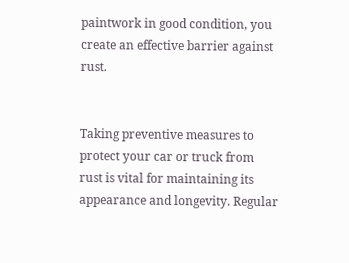paintwork in good condition, you create an effective barrier against rust.


Taking preventive measures to protect your car or truck from rust is vital for maintaining its appearance and longevity. Regular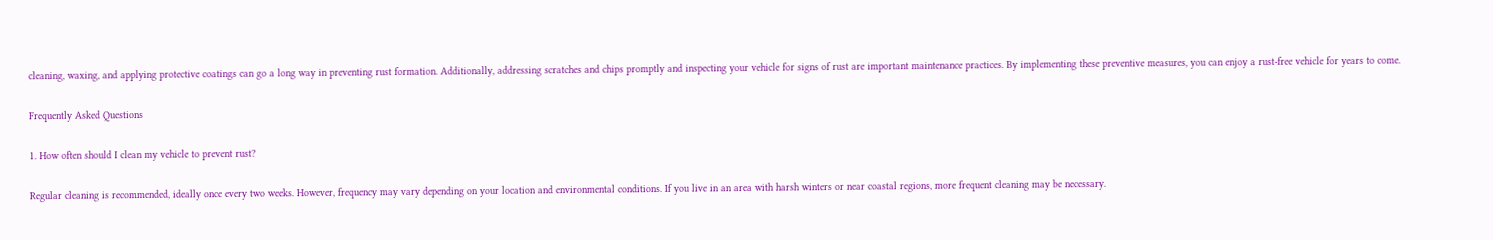cleaning, waxing, and applying protective coatings can go a long way in preventing rust formation. Additionally, addressing scratches and chips promptly and inspecting your vehicle for signs of rust are important maintenance practices. By implementing these preventive measures, you can enjoy a rust-free vehicle for years to come.

Frequently Asked Questions

1. How often should I clean my vehicle to prevent rust?

Regular cleaning is recommended, ideally once every two weeks. However, frequency may vary depending on your location and environmental conditions. If you live in an area with harsh winters or near coastal regions, more frequent cleaning may be necessary.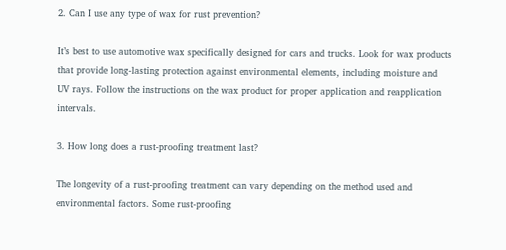2. Can I use any type of wax for rust prevention?

It’s best to use automotive wax specifically designed for cars and trucks. Look for wax products that provide long-lasting protection against environmental elements, including moisture and UV rays. Follow the instructions on the wax product for proper application and reapplication intervals.

3. How long does a rust-proofing treatment last?

The longevity of a rust-proofing treatment can vary depending on the method used and environmental factors. Some rust-proofing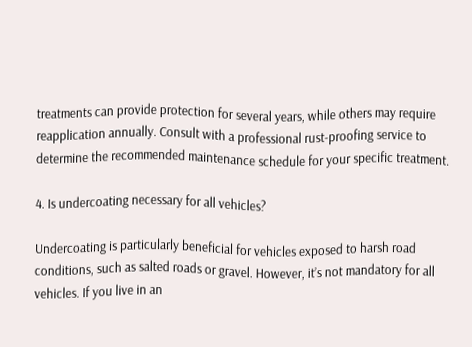treatments can provide protection for several years, while others may require reapplication annually. Consult with a professional rust-proofing service to determine the recommended maintenance schedule for your specific treatment.

4. Is undercoating necessary for all vehicles?

Undercoating is particularly beneficial for vehicles exposed to harsh road conditions, such as salted roads or gravel. However, it’s not mandatory for all vehicles. If you live in an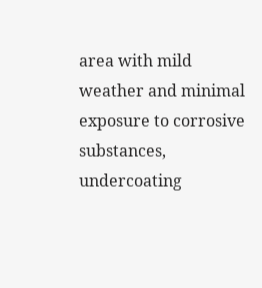area with mild weather and minimal exposure to corrosive substances, undercoating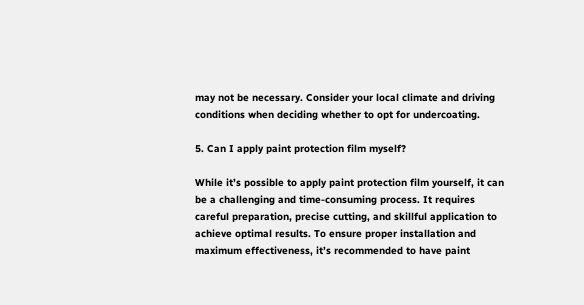may not be necessary. Consider your local climate and driving conditions when deciding whether to opt for undercoating.

5. Can I apply paint protection film myself?

While it’s possible to apply paint protection film yourself, it can be a challenging and time-consuming process. It requires careful preparation, precise cutting, and skillful application to achieve optimal results. To ensure proper installation and maximum effectiveness, it’s recommended to have paint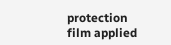protection film applied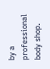by a professional body shop.